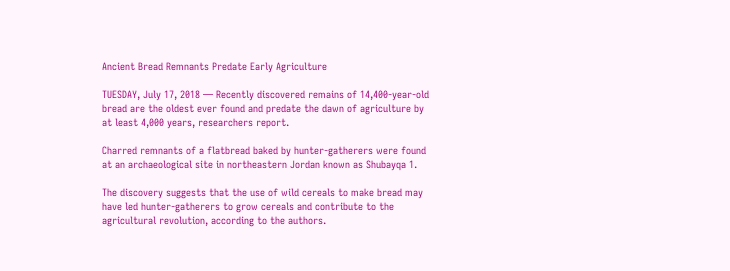Ancient Bread Remnants Predate Early Agriculture

TUESDAY, July 17, 2018 — Recently discovered remains of 14,400-year-old bread are the oldest ever found and predate the dawn of agriculture by at least 4,000 years, researchers report.

Charred remnants of a flatbread baked by hunter-gatherers were found at an archaeological site in northeastern Jordan known as Shubayqa 1.

The discovery suggests that the use of wild cereals to make bread may have led hunter-gatherers to grow cereals and contribute to the agricultural revolution, according to the authors.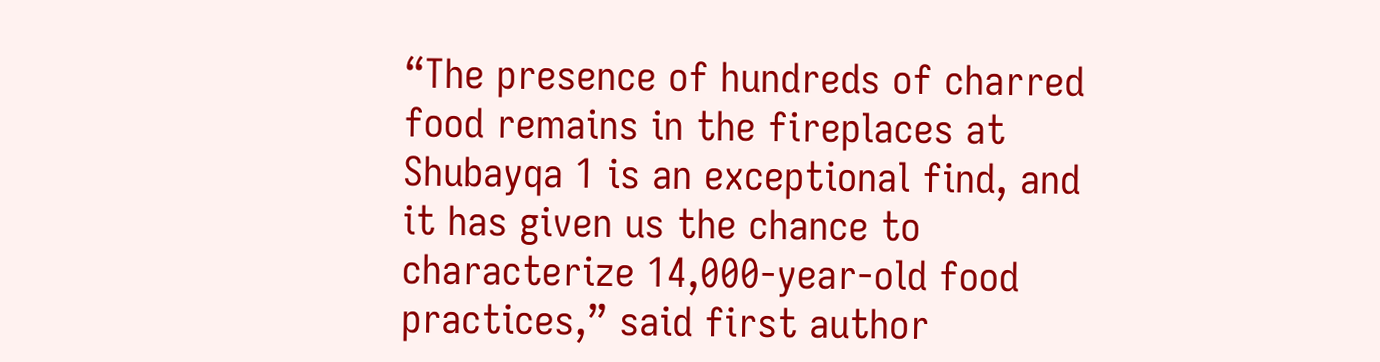“The presence of hundreds of charred food remains in the fireplaces at Shubayqa 1 is an exceptional find, and it has given us the chance to characterize 14,000-year-old food practices,” said first author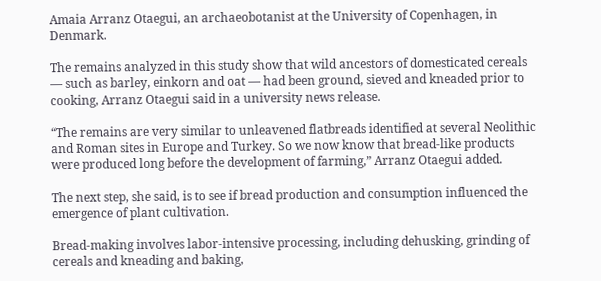Amaia Arranz Otaegui, an archaeobotanist at the University of Copenhagen, in Denmark.

The remains analyzed in this study show that wild ancestors of domesticated cereals — such as barley, einkorn and oat — had been ground, sieved and kneaded prior to cooking, Arranz Otaegui said in a university news release.

“The remains are very similar to unleavened flatbreads identified at several Neolithic and Roman sites in Europe and Turkey. So we now know that bread-like products were produced long before the development of farming,” Arranz Otaegui added.

The next step, she said, is to see if bread production and consumption influenced the emergence of plant cultivation.

Bread-making involves labor-intensive processing, including dehusking, grinding of cereals and kneading and baking,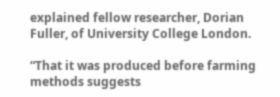explained fellow researcher, Dorian Fuller, of University College London.

“That it was produced before farming methods suggests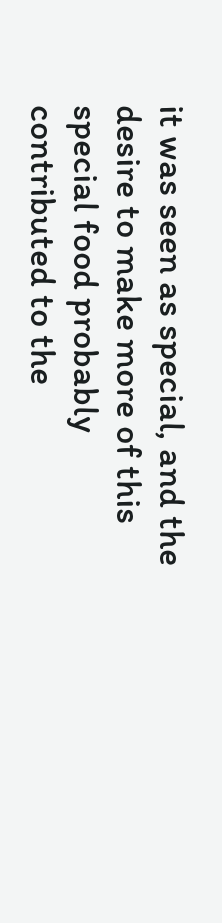it was seen as special, and the desire to make more of this special food probably contributed to the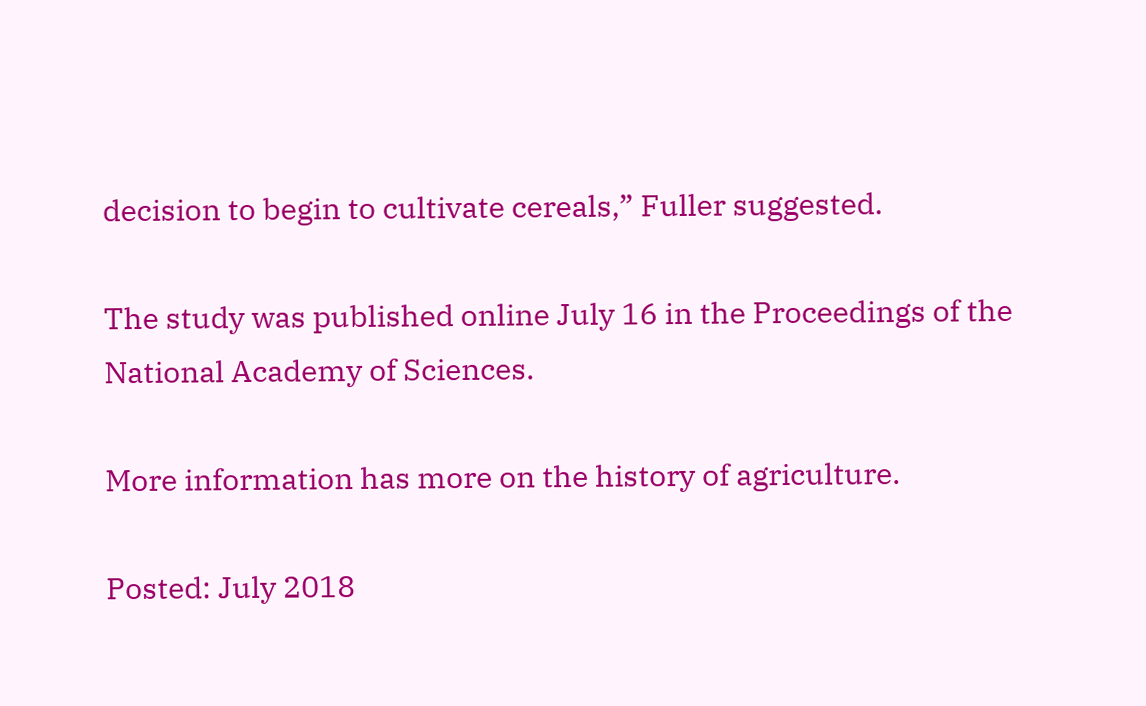decision to begin to cultivate cereals,” Fuller suggested.

The study was published online July 16 in the Proceedings of the National Academy of Sciences.

More information has more on the history of agriculture.

Posted: July 2018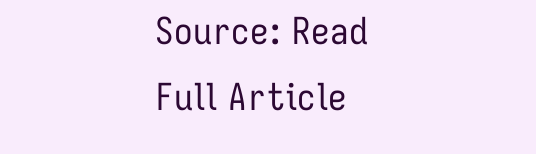Source: Read Full Article